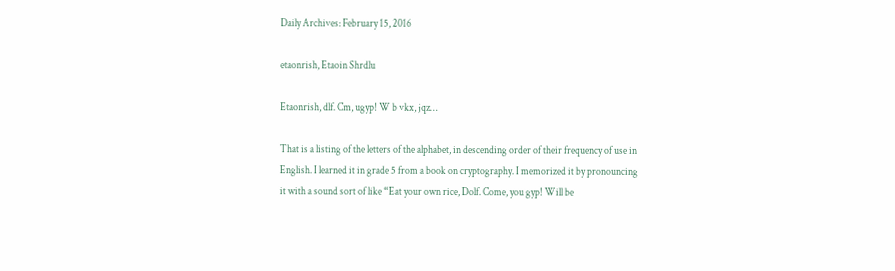Daily Archives: February 15, 2016

etaonrish, Etaoin Shrdlu

Etaonrish, dlf. Cm, ugyp! W b vkx, jqz…

That is a listing of the letters of the alphabet, in descending order of their frequency of use in English. I learned it in grade 5 from a book on cryptography. I memorized it by pronouncing it with a sound sort of like “Eat your own rice, Dolf. Come, you gyp! Will be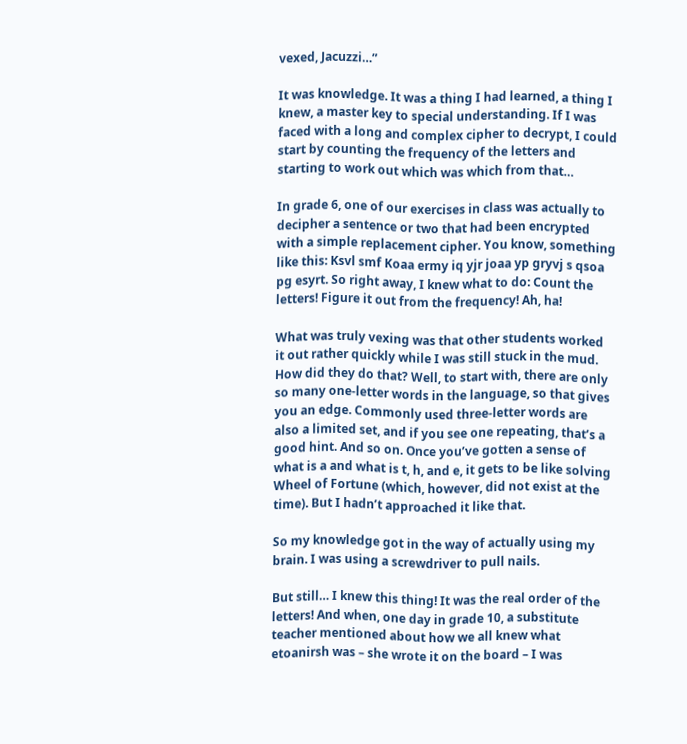vexed, Jacuzzi…”

It was knowledge. It was a thing I had learned, a thing I knew, a master key to special understanding. If I was faced with a long and complex cipher to decrypt, I could start by counting the frequency of the letters and starting to work out which was which from that…

In grade 6, one of our exercises in class was actually to decipher a sentence or two that had been encrypted with a simple replacement cipher. You know, something like this: Ksvl smf Koaa ermy iq yjr joaa yp gryvj s qsoa pg esyrt. So right away, I knew what to do: Count the letters! Figure it out from the frequency! Ah, ha!

What was truly vexing was that other students worked it out rather quickly while I was still stuck in the mud. How did they do that? Well, to start with, there are only so many one-letter words in the language, so that gives you an edge. Commonly used three-letter words are also a limited set, and if you see one repeating, that’s a good hint. And so on. Once you’ve gotten a sense of what is a and what is t, h, and e, it gets to be like solving Wheel of Fortune (which, however, did not exist at the time). But I hadn’t approached it like that.

So my knowledge got in the way of actually using my brain. I was using a screwdriver to pull nails.

But still… I knew this thing! It was the real order of the letters! And when, one day in grade 10, a substitute teacher mentioned about how we all knew what etoanirsh was – she wrote it on the board – I was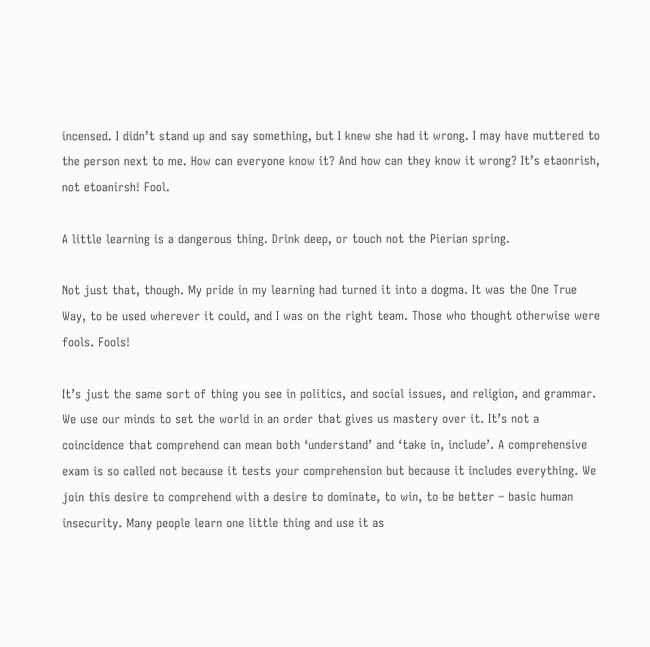incensed. I didn’t stand up and say something, but I knew she had it wrong. I may have muttered to the person next to me. How can everyone know it? And how can they know it wrong? It’s etaonrish, not etoanirsh! Fool.

A little learning is a dangerous thing. Drink deep, or touch not the Pierian spring.

Not just that, though. My pride in my learning had turned it into a dogma. It was the One True Way, to be used wherever it could, and I was on the right team. Those who thought otherwise were fools. Fools!

It’s just the same sort of thing you see in politics, and social issues, and religion, and grammar. We use our minds to set the world in an order that gives us mastery over it. It’s not a coincidence that comprehend can mean both ‘understand’ and ‘take in, include’. A comprehensive exam is so called not because it tests your comprehension but because it includes everything. We join this desire to comprehend with a desire to dominate, to win, to be better – basic human insecurity. Many people learn one little thing and use it as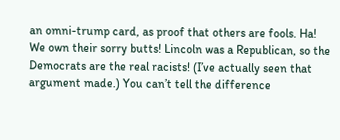an omni-trump card, as proof that others are fools. Ha! We own their sorry butts! Lincoln was a Republican, so the Democrats are the real racists! (I’ve actually seen that argument made.) You can’t tell the difference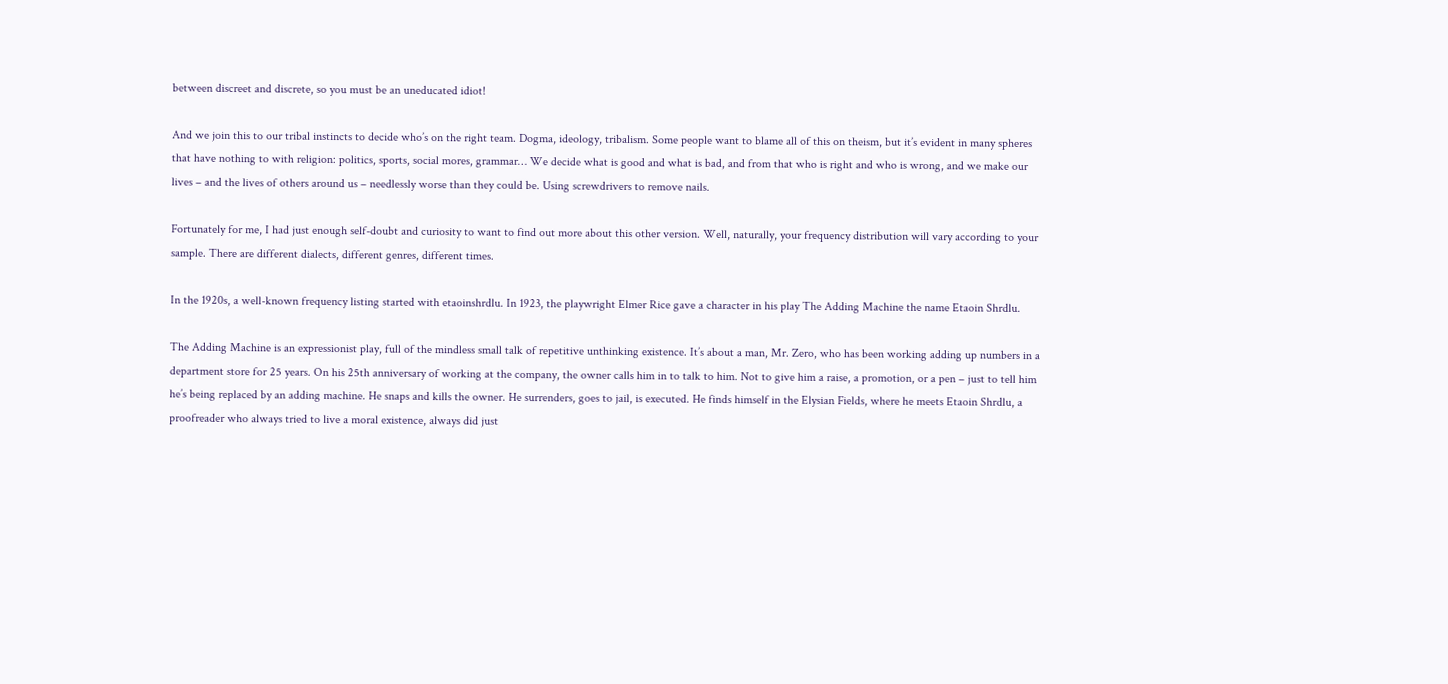between discreet and discrete, so you must be an uneducated idiot!

And we join this to our tribal instincts to decide who’s on the right team. Dogma, ideology, tribalism. Some people want to blame all of this on theism, but it’s evident in many spheres that have nothing to with religion: politics, sports, social mores, grammar… We decide what is good and what is bad, and from that who is right and who is wrong, and we make our lives – and the lives of others around us – needlessly worse than they could be. Using screwdrivers to remove nails.

Fortunately for me, I had just enough self-doubt and curiosity to want to find out more about this other version. Well, naturally, your frequency distribution will vary according to your sample. There are different dialects, different genres, different times.

In the 1920s, a well-known frequency listing started with etaoinshrdlu. In 1923, the playwright Elmer Rice gave a character in his play The Adding Machine the name Etaoin Shrdlu.

The Adding Machine is an expressionist play, full of the mindless small talk of repetitive unthinking existence. It’s about a man, Mr. Zero, who has been working adding up numbers in a department store for 25 years. On his 25th anniversary of working at the company, the owner calls him in to talk to him. Not to give him a raise, a promotion, or a pen – just to tell him he’s being replaced by an adding machine. He snaps and kills the owner. He surrenders, goes to jail, is executed. He finds himself in the Elysian Fields, where he meets Etaoin Shrdlu, a proofreader who always tried to live a moral existence, always did just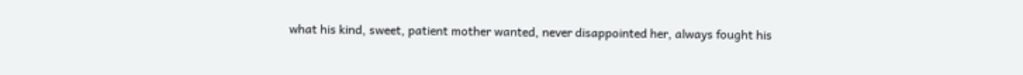what his kind, sweet, patient mother wanted, never disappointed her, always fought his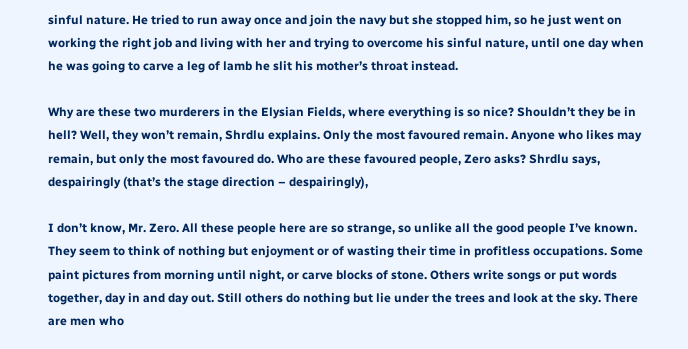sinful nature. He tried to run away once and join the navy but she stopped him, so he just went on working the right job and living with her and trying to overcome his sinful nature, until one day when he was going to carve a leg of lamb he slit his mother’s throat instead.

Why are these two murderers in the Elysian Fields, where everything is so nice? Shouldn’t they be in hell? Well, they won’t remain, Shrdlu explains. Only the most favoured remain. Anyone who likes may remain, but only the most favoured do. Who are these favoured people, Zero asks? Shrdlu says, despairingly (that’s the stage direction – despairingly),

I don’t know, Mr. Zero. All these people here are so strange, so unlike all the good people I’ve known. They seem to think of nothing but enjoyment or of wasting their time in profitless occupations. Some paint pictures from morning until night, or carve blocks of stone. Others write songs or put words together, day in and day out. Still others do nothing but lie under the trees and look at the sky. There are men who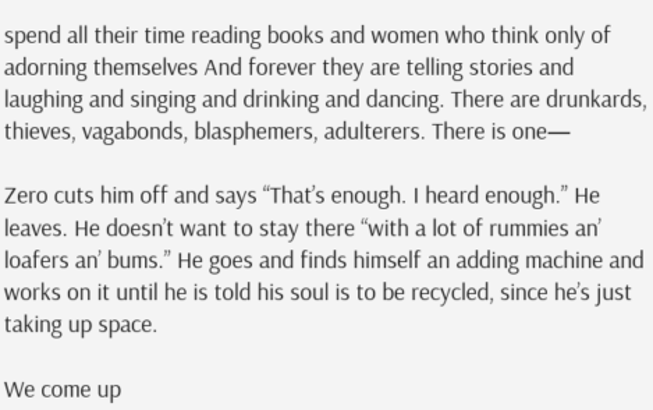spend all their time reading books and women who think only of adorning themselves And forever they are telling stories and laughing and singing and drinking and dancing. There are drunkards, thieves, vagabonds, blasphemers, adulterers. There is one—

Zero cuts him off and says “That’s enough. I heard enough.” He leaves. He doesn’t want to stay there “with a lot of rummies an’ loafers an’ bums.” He goes and finds himself an adding machine and works on it until he is told his soul is to be recycled, since he’s just taking up space.

We come up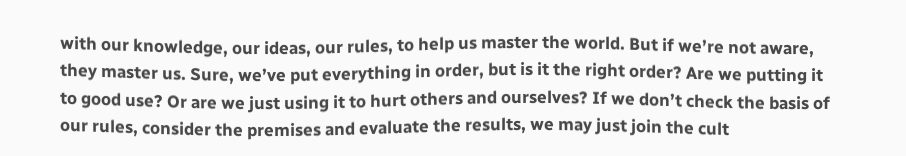with our knowledge, our ideas, our rules, to help us master the world. But if we’re not aware, they master us. Sure, we’ve put everything in order, but is it the right order? Are we putting it to good use? Or are we just using it to hurt others and ourselves? If we don’t check the basis of our rules, consider the premises and evaluate the results, we may just join the cult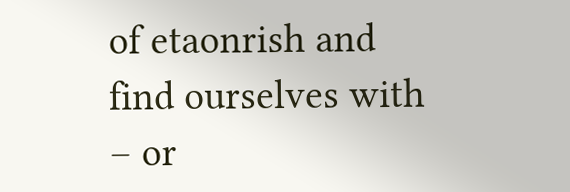of etaonrish and find ourselves with – or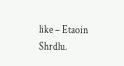like – Etaoin Shrdlu.